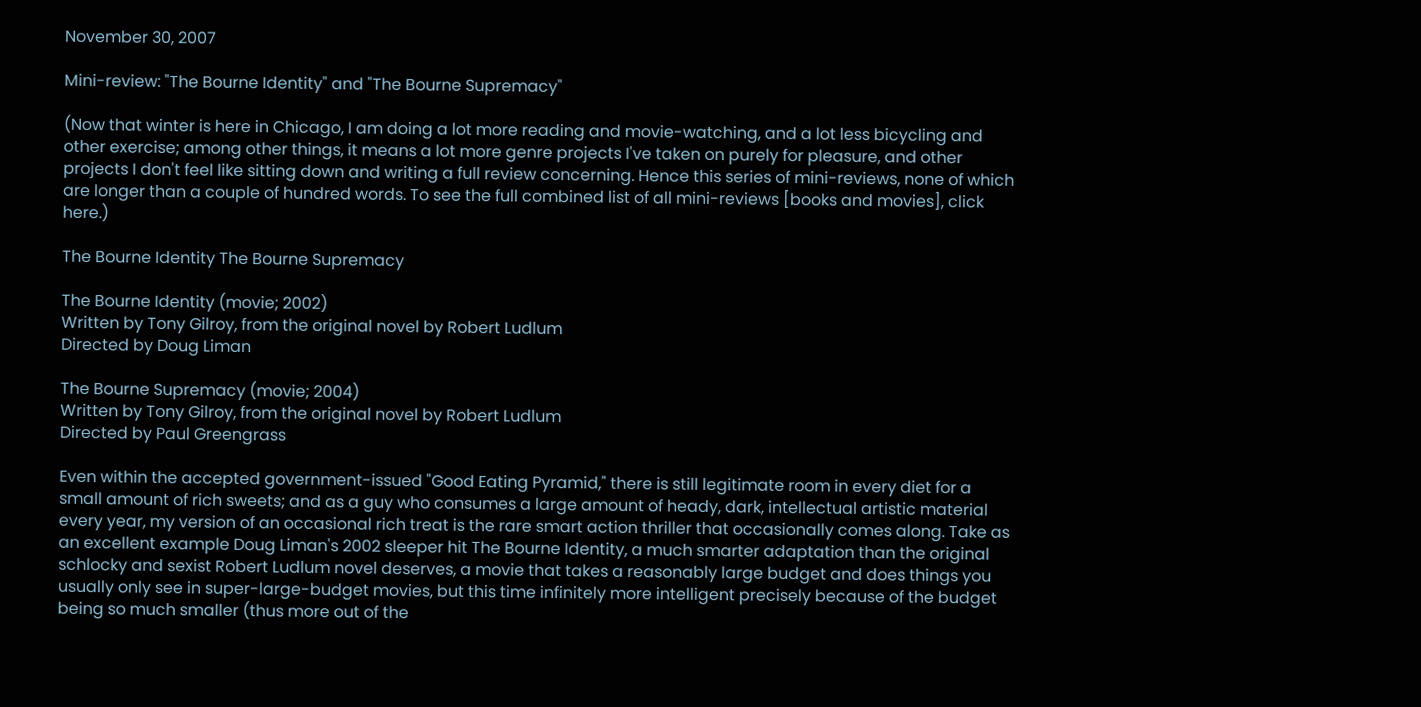November 30, 2007

Mini-review: "The Bourne Identity" and "The Bourne Supremacy"

(Now that winter is here in Chicago, I am doing a lot more reading and movie-watching, and a lot less bicycling and other exercise; among other things, it means a lot more genre projects I've taken on purely for pleasure, and other projects I don't feel like sitting down and writing a full review concerning. Hence this series of mini-reviews, none of which are longer than a couple of hundred words. To see the full combined list of all mini-reviews [books and movies], click here.)

The Bourne Identity The Bourne Supremacy

The Bourne Identity (movie; 2002)
Written by Tony Gilroy, from the original novel by Robert Ludlum
Directed by Doug Liman

The Bourne Supremacy (movie; 2004)
Written by Tony Gilroy, from the original novel by Robert Ludlum
Directed by Paul Greengrass

Even within the accepted government-issued "Good Eating Pyramid," there is still legitimate room in every diet for a small amount of rich sweets; and as a guy who consumes a large amount of heady, dark, intellectual artistic material every year, my version of an occasional rich treat is the rare smart action thriller that occasionally comes along. Take as an excellent example Doug Liman's 2002 sleeper hit The Bourne Identity, a much smarter adaptation than the original schlocky and sexist Robert Ludlum novel deserves, a movie that takes a reasonably large budget and does things you usually only see in super-large-budget movies, but this time infinitely more intelligent precisely because of the budget being so much smaller (thus more out of the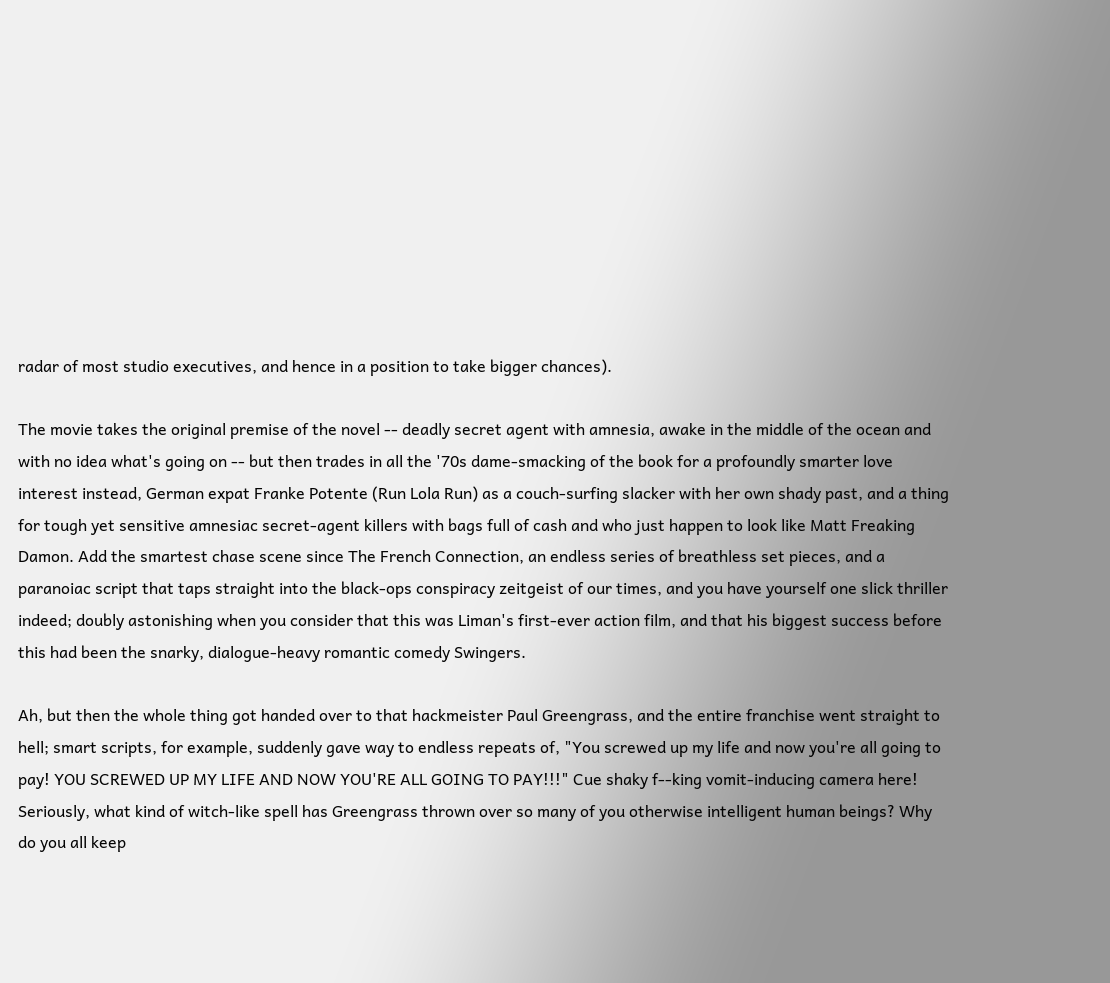radar of most studio executives, and hence in a position to take bigger chances).

The movie takes the original premise of the novel -- deadly secret agent with amnesia, awake in the middle of the ocean and with no idea what's going on -- but then trades in all the '70s dame-smacking of the book for a profoundly smarter love interest instead, German expat Franke Potente (Run Lola Run) as a couch-surfing slacker with her own shady past, and a thing for tough yet sensitive amnesiac secret-agent killers with bags full of cash and who just happen to look like Matt Freaking Damon. Add the smartest chase scene since The French Connection, an endless series of breathless set pieces, and a paranoiac script that taps straight into the black-ops conspiracy zeitgeist of our times, and you have yourself one slick thriller indeed; doubly astonishing when you consider that this was Liman's first-ever action film, and that his biggest success before this had been the snarky, dialogue-heavy romantic comedy Swingers.

Ah, but then the whole thing got handed over to that hackmeister Paul Greengrass, and the entire franchise went straight to hell; smart scripts, for example, suddenly gave way to endless repeats of, "You screwed up my life and now you're all going to pay! YOU SCREWED UP MY LIFE AND NOW YOU'RE ALL GOING TO PAY!!!" Cue shaky f--king vomit-inducing camera here! Seriously, what kind of witch-like spell has Greengrass thrown over so many of you otherwise intelligent human beings? Why do you all keep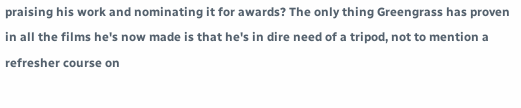praising his work and nominating it for awards? The only thing Greengrass has proven in all the films he's now made is that he's in dire need of a tripod, not to mention a refresher course on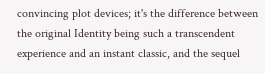convincing plot devices; it's the difference between the original Identity being such a transcendent experience and an instant classic, and the sequel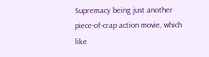Supremacy being just another piece-of-crap action movie, which like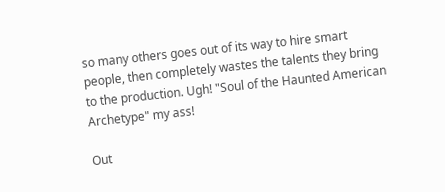so many others goes out of its way to hire smart people, then completely wastes the talents they bring to the production. Ugh! "Soul of the Haunted American Archetype" my ass!

Out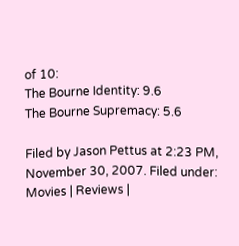of 10:
The Bourne Identity: 9.6
The Bourne Supremacy: 5.6

Filed by Jason Pettus at 2:23 PM, November 30, 2007. Filed under: Movies | Reviews |